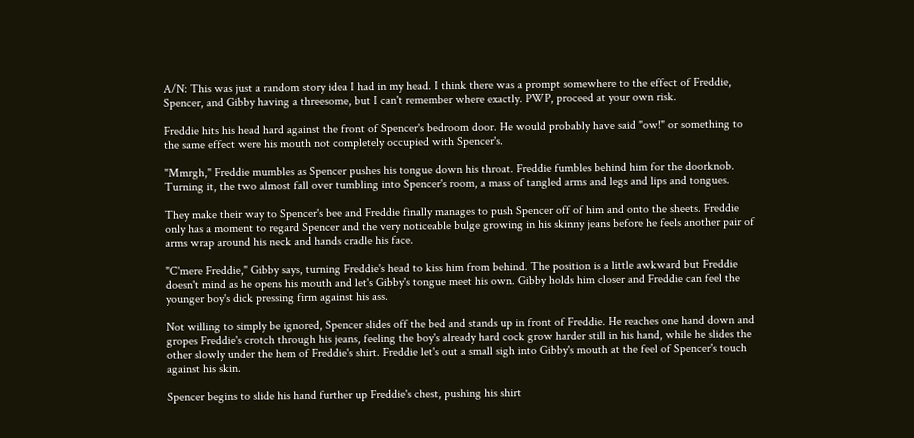A/N: This was just a random story idea I had in my head. I think there was a prompt somewhere to the effect of Freddie, Spencer, and Gibby having a threesome, but I can't remember where exactly. PWP, proceed at your own risk.

Freddie hits his head hard against the front of Spencer's bedroom door. He would probably have said "ow!" or something to the same effect were his mouth not completely occupied with Spencer's.

"Mmrgh," Freddie mumbles as Spencer pushes his tongue down his throat. Freddie fumbles behind him for the doorknob. Turning it, the two almost fall over tumbling into Spencer's room, a mass of tangled arms and legs and lips and tongues.

They make their way to Spencer's bee and Freddie finally manages to push Spencer off of him and onto the sheets. Freddie only has a moment to regard Spencer and the very noticeable bulge growing in his skinny jeans before he feels another pair of arms wrap around his neck and hands cradle his face.

"C'mere Freddie," Gibby says, turning Freddie's head to kiss him from behind. The position is a little awkward but Freddie doesn't mind as he opens his mouth and let's Gibby's tongue meet his own. Gibby holds him closer and Freddie can feel the younger boy's dick pressing firm against his ass.

Not willing to simply be ignored, Spencer slides off the bed and stands up in front of Freddie. He reaches one hand down and gropes Freddie's crotch through his jeans, feeling the boy's already hard cock grow harder still in his hand, while he slides the other slowly under the hem of Freddie's shirt. Freddie let's out a small sigh into Gibby's mouth at the feel of Spencer's touch against his skin.

Spencer begins to slide his hand further up Freddie's chest, pushing his shirt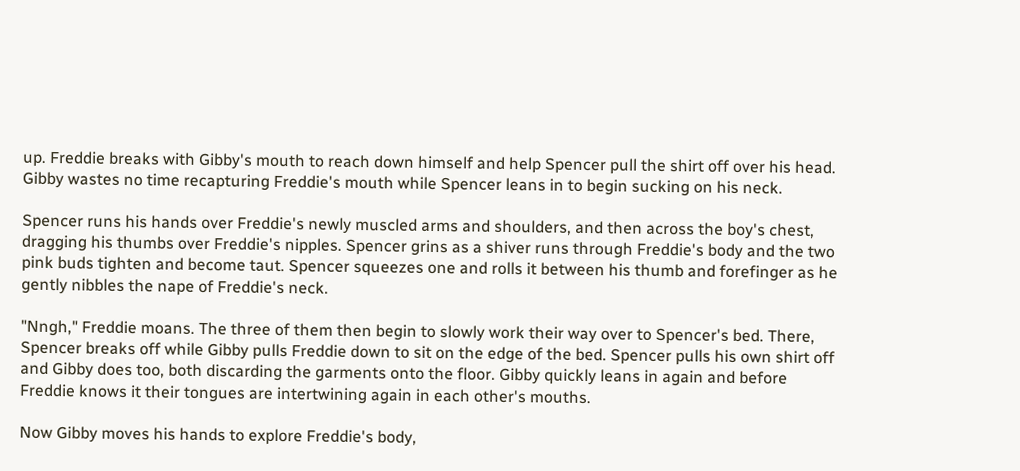up. Freddie breaks with Gibby's mouth to reach down himself and help Spencer pull the shirt off over his head. Gibby wastes no time recapturing Freddie's mouth while Spencer leans in to begin sucking on his neck.

Spencer runs his hands over Freddie's newly muscled arms and shoulders, and then across the boy's chest, dragging his thumbs over Freddie's nipples. Spencer grins as a shiver runs through Freddie's body and the two pink buds tighten and become taut. Spencer squeezes one and rolls it between his thumb and forefinger as he gently nibbles the nape of Freddie's neck.

"Nngh," Freddie moans. The three of them then begin to slowly work their way over to Spencer's bed. There, Spencer breaks off while Gibby pulls Freddie down to sit on the edge of the bed. Spencer pulls his own shirt off and Gibby does too, both discarding the garments onto the floor. Gibby quickly leans in again and before Freddie knows it their tongues are intertwining again in each other's mouths.

Now Gibby moves his hands to explore Freddie's body,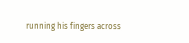running his fingers across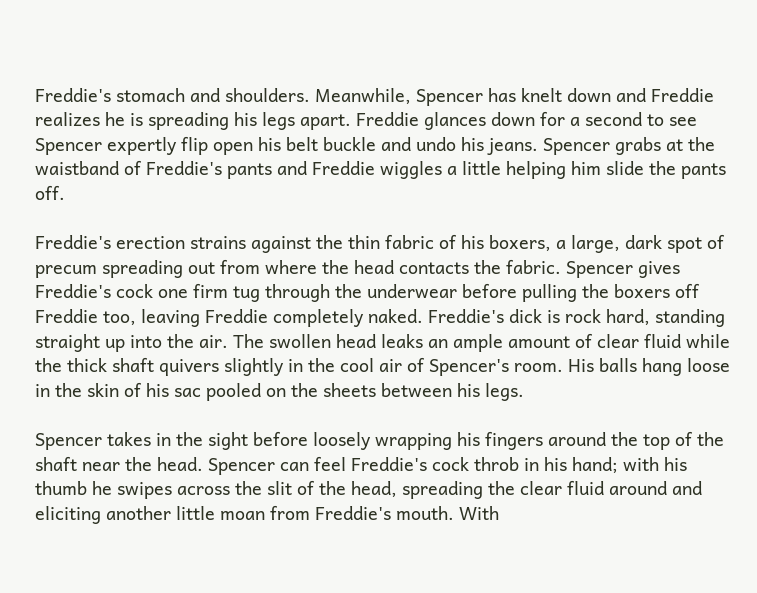Freddie's stomach and shoulders. Meanwhile, Spencer has knelt down and Freddie realizes he is spreading his legs apart. Freddie glances down for a second to see Spencer expertly flip open his belt buckle and undo his jeans. Spencer grabs at the waistband of Freddie's pants and Freddie wiggles a little helping him slide the pants off.

Freddie's erection strains against the thin fabric of his boxers, a large, dark spot of precum spreading out from where the head contacts the fabric. Spencer gives Freddie's cock one firm tug through the underwear before pulling the boxers off Freddie too, leaving Freddie completely naked. Freddie's dick is rock hard, standing straight up into the air. The swollen head leaks an ample amount of clear fluid while the thick shaft quivers slightly in the cool air of Spencer's room. His balls hang loose in the skin of his sac pooled on the sheets between his legs.

Spencer takes in the sight before loosely wrapping his fingers around the top of the shaft near the head. Spencer can feel Freddie's cock throb in his hand; with his thumb he swipes across the slit of the head, spreading the clear fluid around and eliciting another little moan from Freddie's mouth. With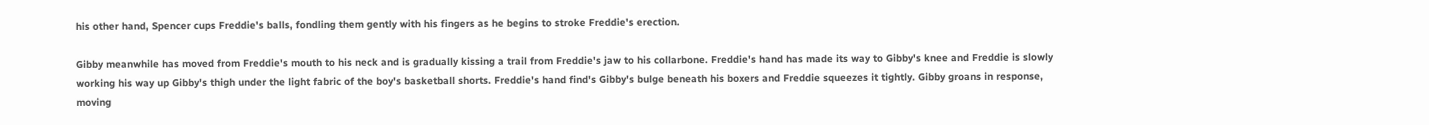his other hand, Spencer cups Freddie's balls, fondling them gently with his fingers as he begins to stroke Freddie's erection.

Gibby meanwhile has moved from Freddie's mouth to his neck and is gradually kissing a trail from Freddie's jaw to his collarbone. Freddie's hand has made its way to Gibby's knee and Freddie is slowly working his way up Gibby's thigh under the light fabric of the boy's basketball shorts. Freddie's hand find's Gibby's bulge beneath his boxers and Freddie squeezes it tightly. Gibby groans in response, moving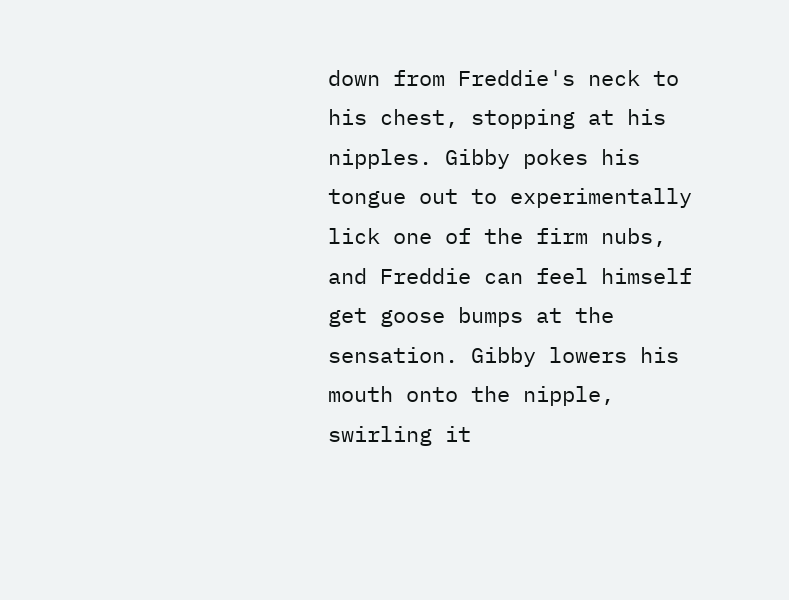down from Freddie's neck to his chest, stopping at his nipples. Gibby pokes his tongue out to experimentally lick one of the firm nubs, and Freddie can feel himself get goose bumps at the sensation. Gibby lowers his mouth onto the nipple, swirling it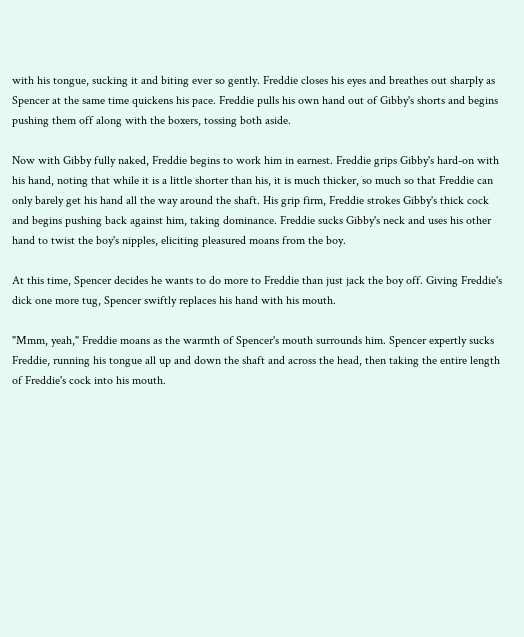with his tongue, sucking it and biting ever so gently. Freddie closes his eyes and breathes out sharply as Spencer at the same time quickens his pace. Freddie pulls his own hand out of Gibby's shorts and begins pushing them off along with the boxers, tossing both aside.

Now with Gibby fully naked, Freddie begins to work him in earnest. Freddie grips Gibby's hard-on with his hand, noting that while it is a little shorter than his, it is much thicker, so much so that Freddie can only barely get his hand all the way around the shaft. His grip firm, Freddie strokes Gibby's thick cock and begins pushing back against him, taking dominance. Freddie sucks Gibby's neck and uses his other hand to twist the boy's nipples, eliciting pleasured moans from the boy.

At this time, Spencer decides he wants to do more to Freddie than just jack the boy off. Giving Freddie's dick one more tug, Spencer swiftly replaces his hand with his mouth.

"Mmm, yeah," Freddie moans as the warmth of Spencer's mouth surrounds him. Spencer expertly sucks Freddie, running his tongue all up and down the shaft and across the head, then taking the entire length of Freddie's cock into his mouth.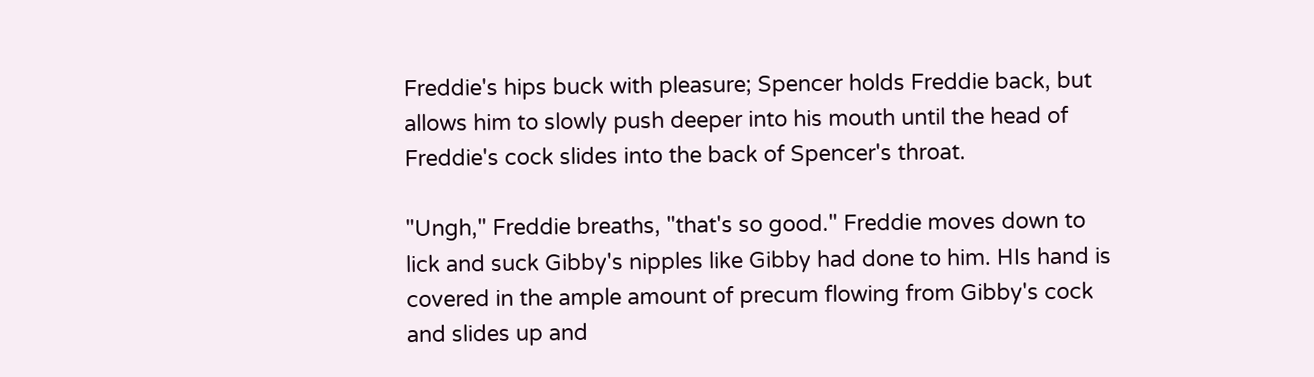Freddie's hips buck with pleasure; Spencer holds Freddie back, but allows him to slowly push deeper into his mouth until the head of Freddie's cock slides into the back of Spencer's throat.

"Ungh," Freddie breaths, "that's so good." Freddie moves down to lick and suck Gibby's nipples like Gibby had done to him. HIs hand is covered in the ample amount of precum flowing from Gibby's cock and slides up and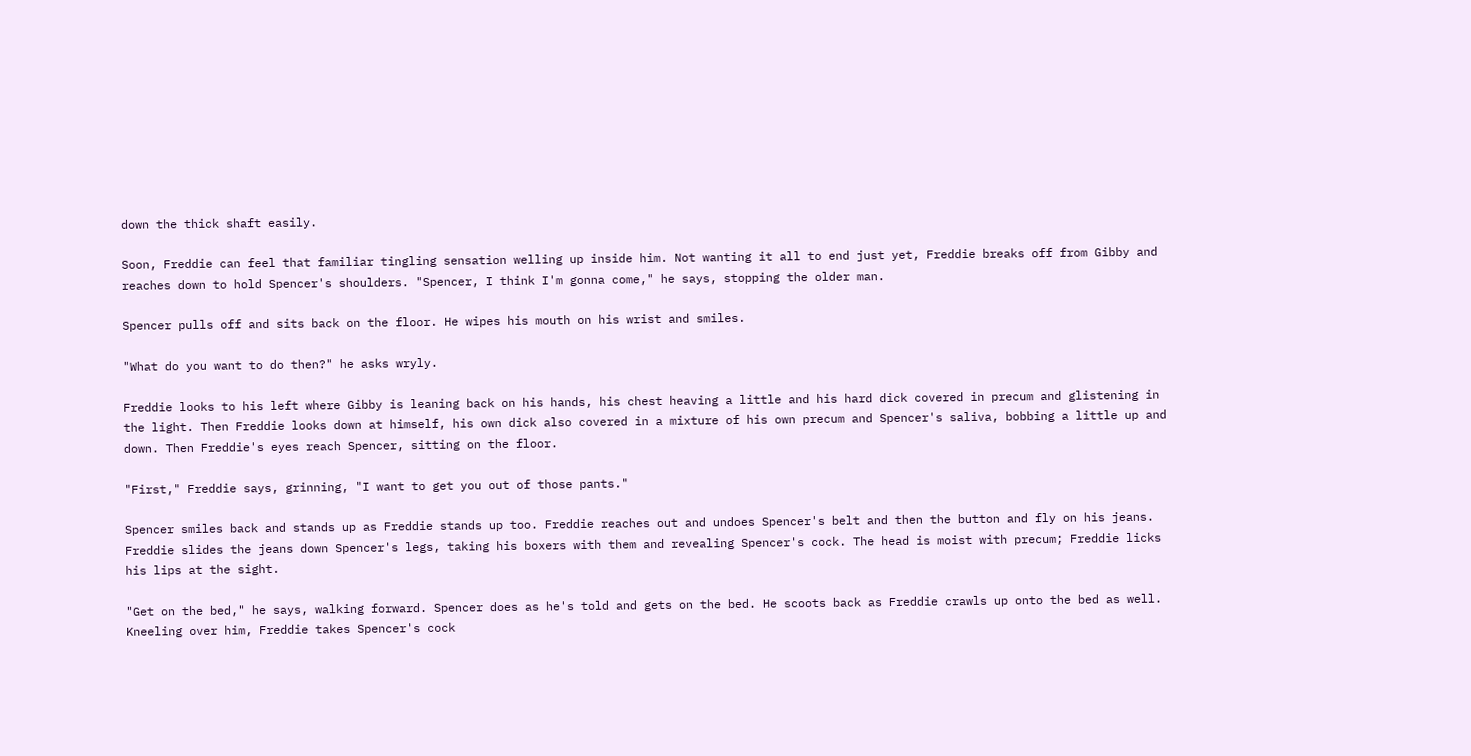down the thick shaft easily.

Soon, Freddie can feel that familiar tingling sensation welling up inside him. Not wanting it all to end just yet, Freddie breaks off from Gibby and reaches down to hold Spencer's shoulders. "Spencer, I think I'm gonna come," he says, stopping the older man.

Spencer pulls off and sits back on the floor. He wipes his mouth on his wrist and smiles.

"What do you want to do then?" he asks wryly.

Freddie looks to his left where Gibby is leaning back on his hands, his chest heaving a little and his hard dick covered in precum and glistening in the light. Then Freddie looks down at himself, his own dick also covered in a mixture of his own precum and Spencer's saliva, bobbing a little up and down. Then Freddie's eyes reach Spencer, sitting on the floor.

"First," Freddie says, grinning, "I want to get you out of those pants."

Spencer smiles back and stands up as Freddie stands up too. Freddie reaches out and undoes Spencer's belt and then the button and fly on his jeans. Freddie slides the jeans down Spencer's legs, taking his boxers with them and revealing Spencer's cock. The head is moist with precum; Freddie licks his lips at the sight.

"Get on the bed," he says, walking forward. Spencer does as he's told and gets on the bed. He scoots back as Freddie crawls up onto the bed as well. Kneeling over him, Freddie takes Spencer's cock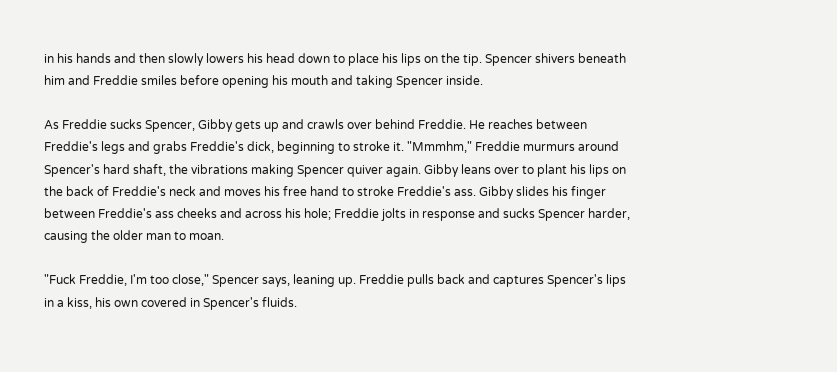in his hands and then slowly lowers his head down to place his lips on the tip. Spencer shivers beneath him and Freddie smiles before opening his mouth and taking Spencer inside.

As Freddie sucks Spencer, Gibby gets up and crawls over behind Freddie. He reaches between Freddie's legs and grabs Freddie's dick, beginning to stroke it. "Mmmhm," Freddie murmurs around Spencer's hard shaft, the vibrations making Spencer quiver again. Gibby leans over to plant his lips on the back of Freddie's neck and moves his free hand to stroke Freddie's ass. Gibby slides his finger between Freddie's ass cheeks and across his hole; Freddie jolts in response and sucks Spencer harder, causing the older man to moan.

"Fuck Freddie, I'm too close," Spencer says, leaning up. Freddie pulls back and captures Spencer's lips in a kiss, his own covered in Spencer's fluids.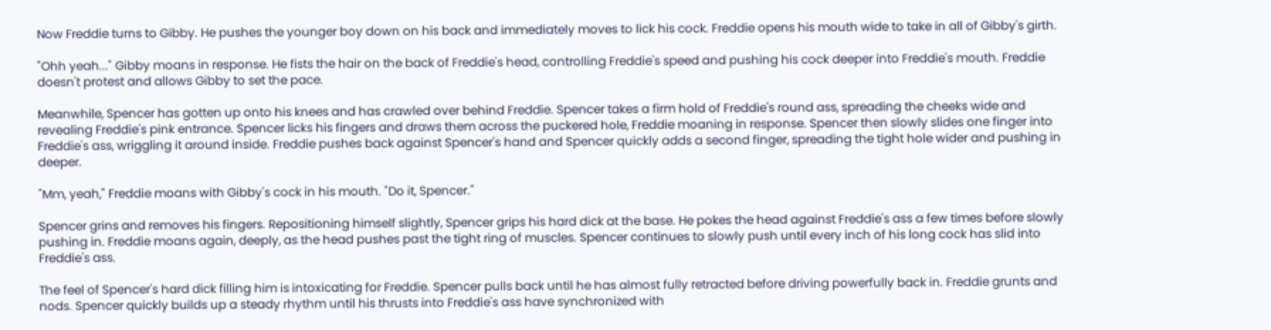Now Freddie turns to Gibby. He pushes the younger boy down on his back and immediately moves to lick his cock. Freddie opens his mouth wide to take in all of Gibby's girth.

"Ohh yeah..." Gibby moans in response. He fists the hair on the back of Freddie's head, controlling Freddie's speed and pushing his cock deeper into Freddie's mouth. Freddie doesn't protest and allows Gibby to set the pace.

Meanwhile, Spencer has gotten up onto his knees and has crawled over behind Freddie. Spencer takes a firm hold of Freddie's round ass, spreading the cheeks wide and revealing Freddie's pink entrance. Spencer licks his fingers and draws them across the puckered hole, Freddie moaning in response. Spencer then slowly slides one finger into Freddie's ass, wriggling it around inside. Freddie pushes back against Spencer's hand and Spencer quickly adds a second finger, spreading the tight hole wider and pushing in deeper.

"Mm, yeah," Freddie moans with Gibby's cock in his mouth. "Do it, Spencer."

Spencer grins and removes his fingers. Repositioning himself slightly, Spencer grips his hard dick at the base. He pokes the head against Freddie's ass a few times before slowly pushing in. Freddie moans again, deeply, as the head pushes past the tight ring of muscles. Spencer continues to slowly push until every inch of his long cock has slid into Freddie's ass.

The feel of Spencer's hard dick filling him is intoxicating for Freddie. Spencer pulls back until he has almost fully retracted before driving powerfully back in. Freddie grunts and nods. Spencer quickly builds up a steady rhythm until his thrusts into Freddie's ass have synchronized with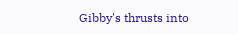Gibby's thrusts into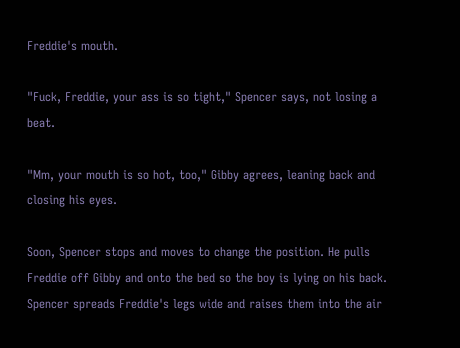Freddie's mouth.

"Fuck, Freddie, your ass is so tight," Spencer says, not losing a beat.

"Mm, your mouth is so hot, too," Gibby agrees, leaning back and closing his eyes.

Soon, Spencer stops and moves to change the position. He pulls Freddie off Gibby and onto the bed so the boy is lying on his back. Spencer spreads Freddie's legs wide and raises them into the air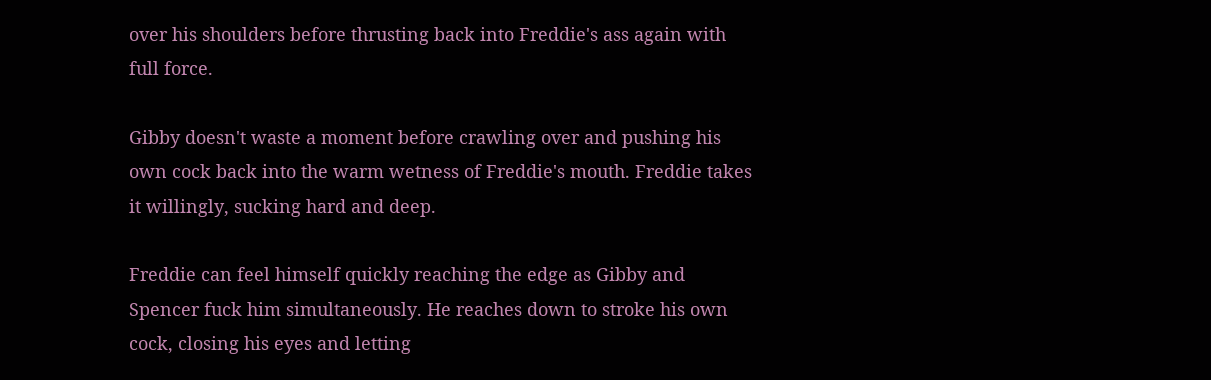over his shoulders before thrusting back into Freddie's ass again with full force.

Gibby doesn't waste a moment before crawling over and pushing his own cock back into the warm wetness of Freddie's mouth. Freddie takes it willingly, sucking hard and deep.

Freddie can feel himself quickly reaching the edge as Gibby and Spencer fuck him simultaneously. He reaches down to stroke his own cock, closing his eyes and letting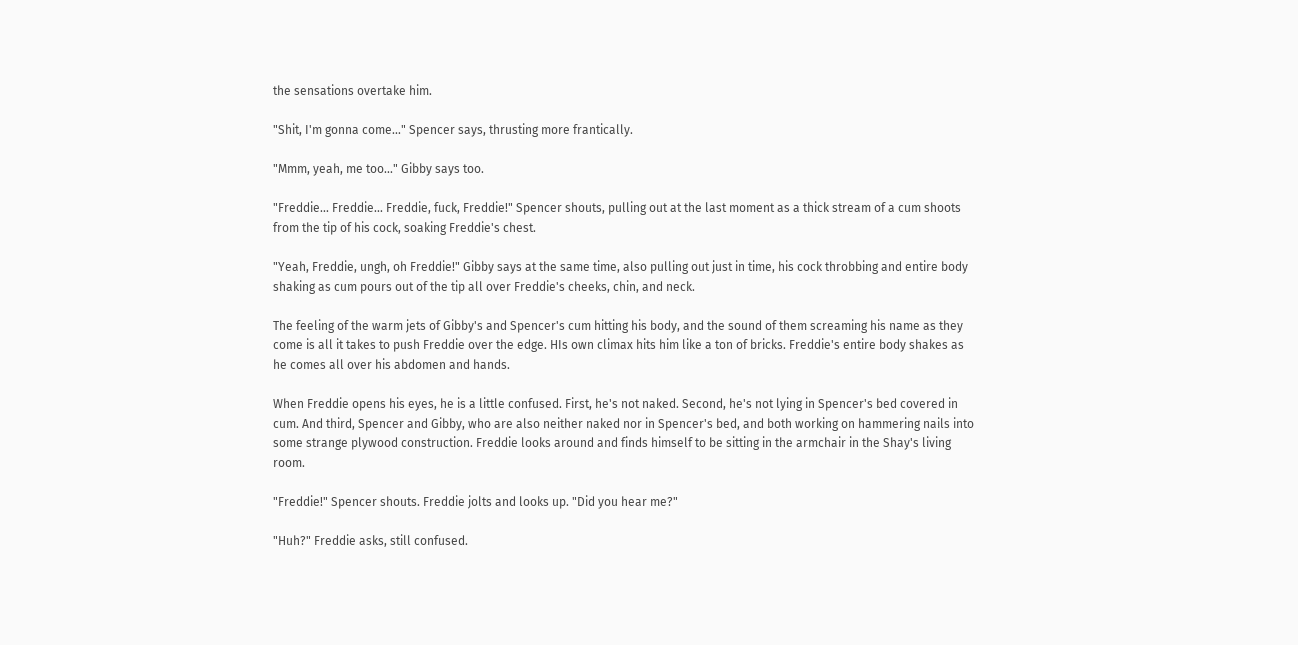the sensations overtake him.

"Shit, I'm gonna come..." Spencer says, thrusting more frantically.

"Mmm, yeah, me too..." Gibby says too.

"Freddie... Freddie... Freddie, fuck, Freddie!" Spencer shouts, pulling out at the last moment as a thick stream of a cum shoots from the tip of his cock, soaking Freddie's chest.

"Yeah, Freddie, ungh, oh Freddie!" Gibby says at the same time, also pulling out just in time, his cock throbbing and entire body shaking as cum pours out of the tip all over Freddie's cheeks, chin, and neck.

The feeling of the warm jets of Gibby's and Spencer's cum hitting his body, and the sound of them screaming his name as they come is all it takes to push Freddie over the edge. HIs own climax hits him like a ton of bricks. Freddie's entire body shakes as he comes all over his abdomen and hands.

When Freddie opens his eyes, he is a little confused. First, he's not naked. Second, he's not lying in Spencer's bed covered in cum. And third, Spencer and Gibby, who are also neither naked nor in Spencer's bed, and both working on hammering nails into some strange plywood construction. Freddie looks around and finds himself to be sitting in the armchair in the Shay's living room.

"Freddie!" Spencer shouts. Freddie jolts and looks up. "Did you hear me?"

"Huh?" Freddie asks, still confused.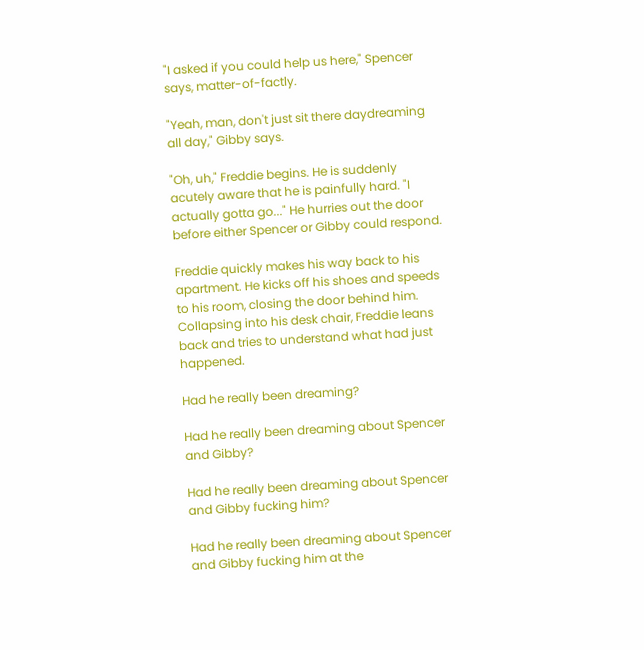"I asked if you could help us here," Spencer says, matter-of-factly.

"Yeah, man, don't just sit there daydreaming all day," Gibby says.

"Oh, uh," Freddie begins. He is suddenly acutely aware that he is painfully hard. "I actually gotta go..." He hurries out the door before either Spencer or Gibby could respond.

Freddie quickly makes his way back to his apartment. He kicks off his shoes and speeds to his room, closing the door behind him. Collapsing into his desk chair, Freddie leans back and tries to understand what had just happened.

Had he really been dreaming?

Had he really been dreaming about Spencer and Gibby?

Had he really been dreaming about Spencer and Gibby fucking him?

Had he really been dreaming about Spencer and Gibby fucking him at the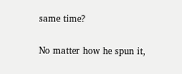same time?

No matter how he spun it,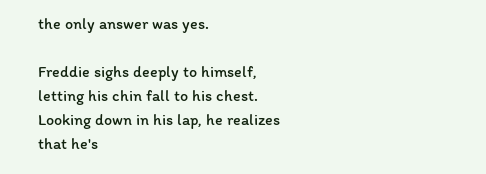the only answer was yes.

Freddie sighs deeply to himself, letting his chin fall to his chest. Looking down in his lap, he realizes that he's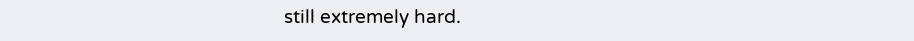still extremely hard.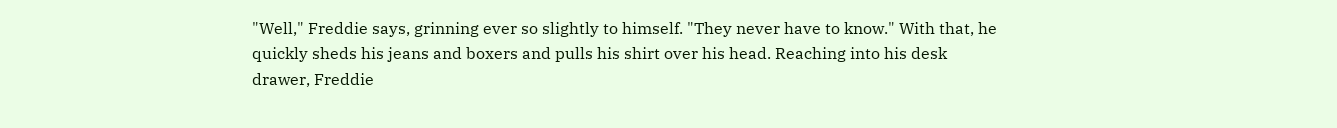"Well," Freddie says, grinning ever so slightly to himself. "They never have to know." With that, he quickly sheds his jeans and boxers and pulls his shirt over his head. Reaching into his desk drawer, Freddie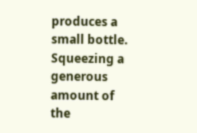produces a small bottle. Squeezing a generous amount of the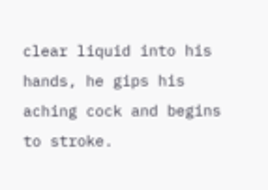clear liquid into his hands, he gips his aching cock and begins to stroke.